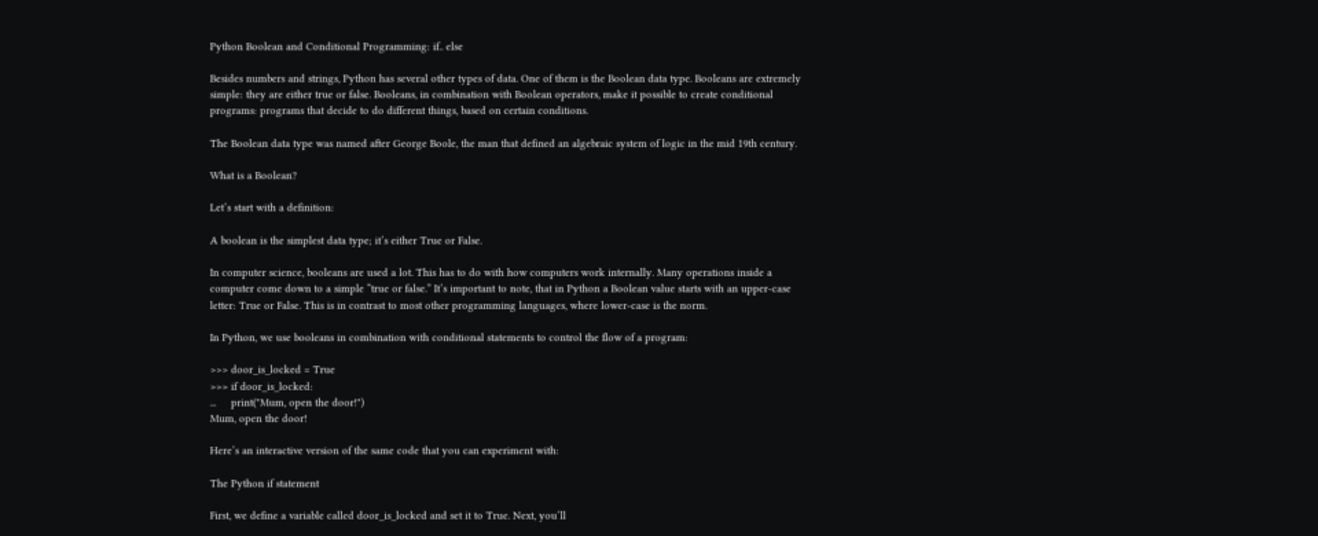Python Boolean and Conditional Programming: if.. else

Besides numbers and strings, Python has several other types of data. One of them is the Boolean data type. Booleans are extremely simple: they are either true or false. Booleans, in combination with Boolean operators, make it possible to create conditional programs: programs that decide to do different things, based on certain conditions.

The Boolean data type was named after George Boole, the man that defined an algebraic system of logic in the mid 19th century.

What is a Boolean?

Let’s start with a definition:

A boolean is the simplest data type; it’s either True or False.

In computer science, booleans are used a lot. This has to do with how computers work internally. Many operations inside a computer come down to a simple “true or false.” It’s important to note, that in Python a Boolean value starts with an upper-case letter: True or False. This is in contrast to most other programming languages, where lower-case is the norm.

In Python, we use booleans in combination with conditional statements to control the flow of a program:

>>> door_is_locked = True
>>> if door_is_locked:
...     print("Mum, open the door!")
Mum, open the door!

Here’s an interactive version of the same code that you can experiment with:

The Python if statement

First, we define a variable called door_is_locked and set it to True. Next, you’ll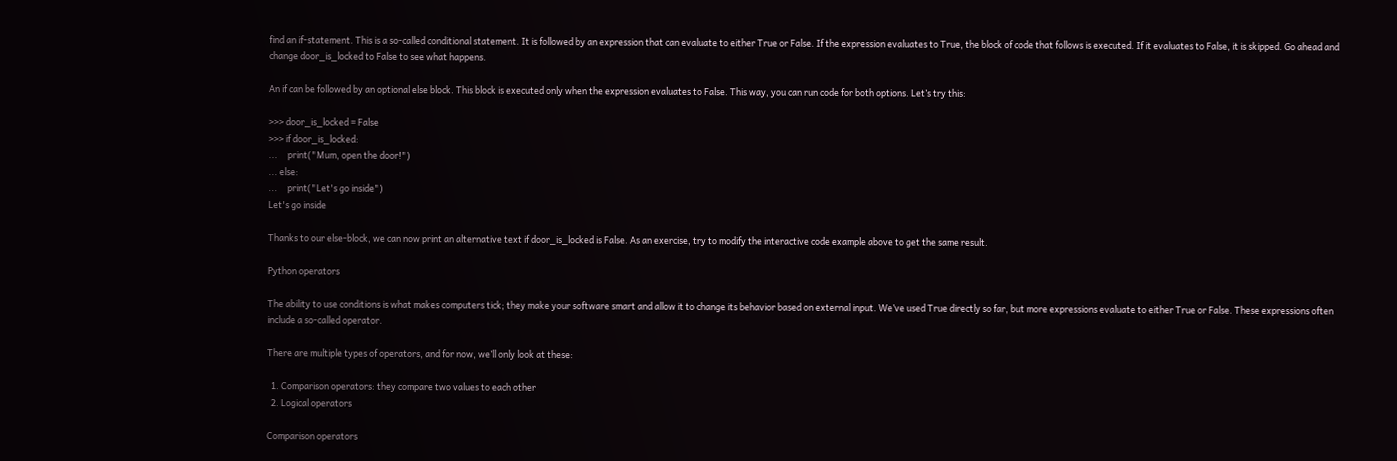find an if-statement. This is a so-called conditional statement. It is followed by an expression that can evaluate to either True or False. If the expression evaluates to True, the block of code that follows is executed. If it evaluates to False, it is skipped. Go ahead and change door_is_locked to False to see what happens.

An if can be followed by an optional else block. This block is executed only when the expression evaluates to False. This way, you can run code for both options. Let’s try this:

>>> door_is_locked = False
>>> if door_is_locked:
...     print("Mum, open the door!")
... else:
...     print("Let's go inside")
Let's go inside

Thanks to our else-block, we can now print an alternative text if door_is_locked is False. As an exercise, try to modify the interactive code example above to get the same result.

Python operators

The ability to use conditions is what makes computers tick; they make your software smart and allow it to change its behavior based on external input. We’ve used True directly so far, but more expressions evaluate to either True or False. These expressions often include a so-called operator.

There are multiple types of operators, and for now, we’ll only look at these:

  1. Comparison operators: they compare two values to each other
  2. Logical operators

Comparison operators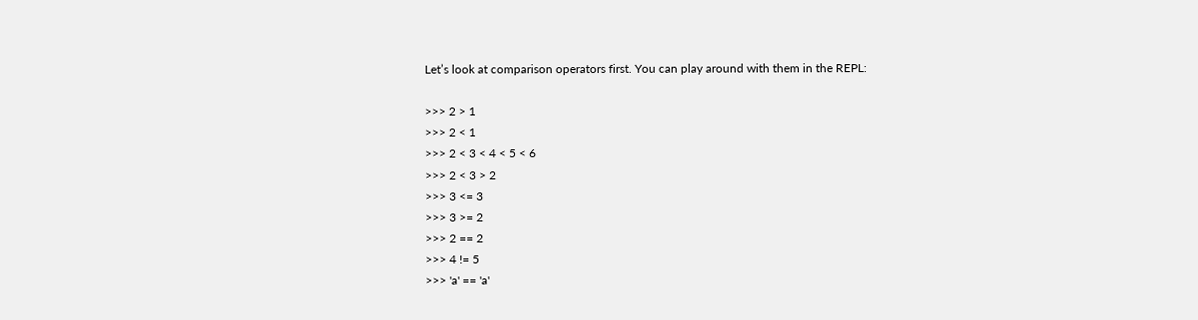Let’s look at comparison operators first. You can play around with them in the REPL:

>>> 2 > 1
>>> 2 < 1
>>> 2 < 3 < 4 < 5 < 6
>>> 2 < 3 > 2
>>> 3 <= 3
>>> 3 >= 2
>>> 2 == 2
>>> 4 != 5
>>> 'a' == 'a'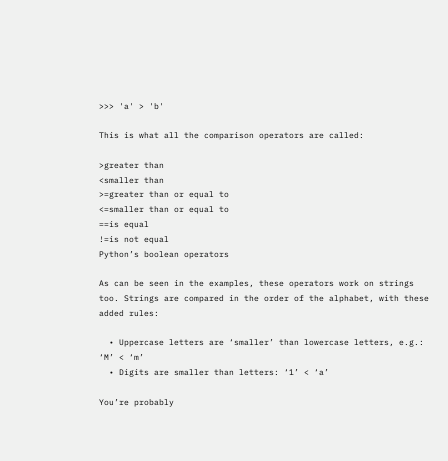>>> 'a' > 'b'

This is what all the comparison operators are called:

>greater than
<smaller than
>=greater than or equal to
<=smaller than or equal to
==is equal
!=is not equal
Python’s boolean operators

As can be seen in the examples, these operators work on strings too. Strings are compared in the order of the alphabet, with these added rules:

  • Uppercase letters are ‘smaller’ than lowercase letters, e.g.: ‘M’ < ‘m’
  • Digits are smaller than letters: ‘1’ < ‘a’

You’re probably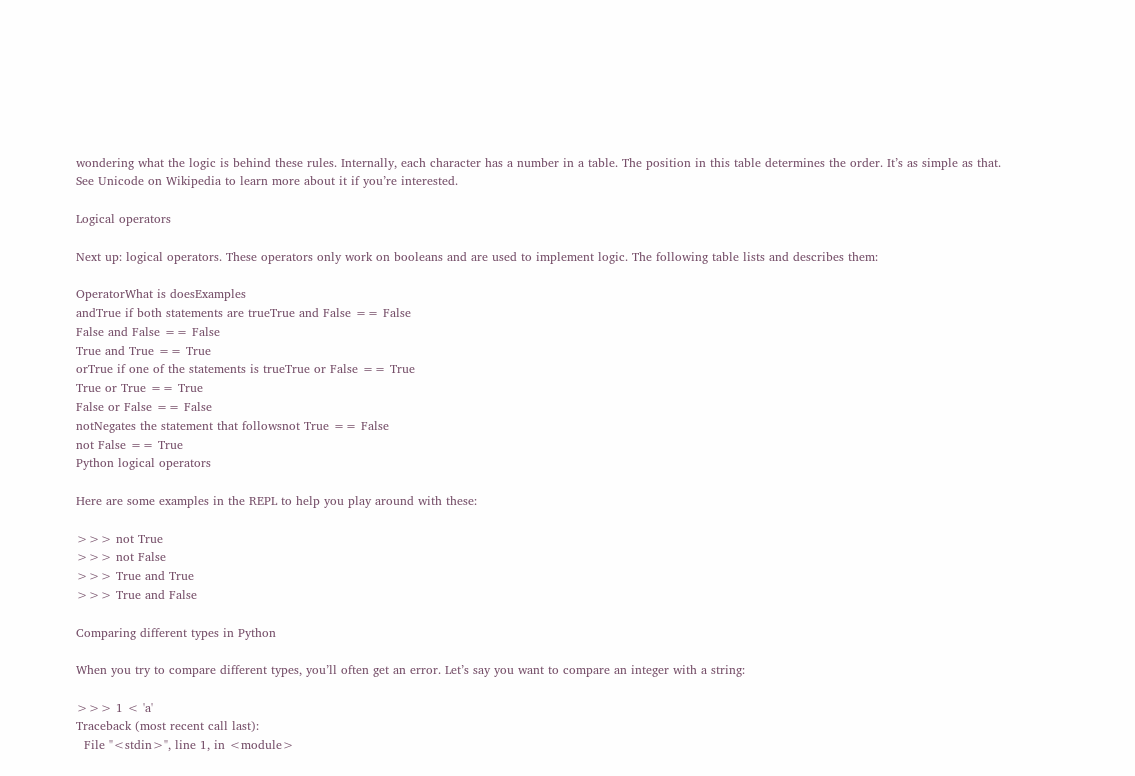wondering what the logic is behind these rules. Internally, each character has a number in a table. The position in this table determines the order. It’s as simple as that. See Unicode on Wikipedia to learn more about it if you’re interested.

Logical operators

Next up: logical operators. These operators only work on booleans and are used to implement logic. The following table lists and describes them:

OperatorWhat is doesExamples
andTrue if both statements are trueTrue and False == False
False and False == False
True and True == True
orTrue if one of the statements is trueTrue or False == True
True or True == True
False or False == False
notNegates the statement that followsnot True == False
not False == True
Python logical operators

Here are some examples in the REPL to help you play around with these:

>>> not True
>>> not False
>>> True and True
>>> True and False

Comparing different types in Python

When you try to compare different types, you’ll often get an error. Let’s say you want to compare an integer with a string:

>>> 1 < 'a'
Traceback (most recent call last):
  File "<stdin>", line 1, in <module>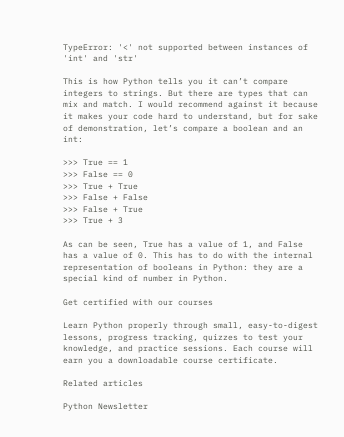TypeError: '<' not supported between instances of 'int' and 'str'

This is how Python tells you it can’t compare integers to strings. But there are types that can mix and match. I would recommend against it because it makes your code hard to understand, but for sake of demonstration, let’s compare a boolean and an int:

>>> True == 1
>>> False == 0
>>> True + True
>>> False + False
>>> False + True
>>> True + 3

As can be seen, True has a value of 1, and False has a value of 0. This has to do with the internal representation of booleans in Python: they are a special kind of number in Python.

Get certified with our courses

Learn Python properly through small, easy-to-digest lessons, progress tracking, quizzes to test your knowledge, and practice sessions. Each course will earn you a downloadable course certificate.

Related articles

Python Newsletter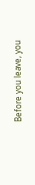Before you leave, you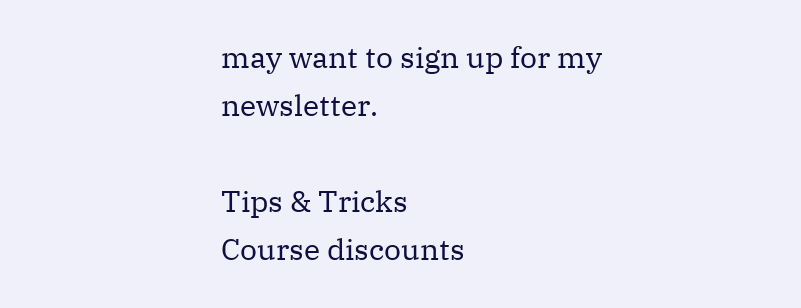may want to sign up for my newsletter.

Tips & Tricks
Course discounts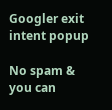Googler exit intent popup

No spam & you can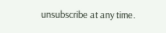unsubscribe at any time.